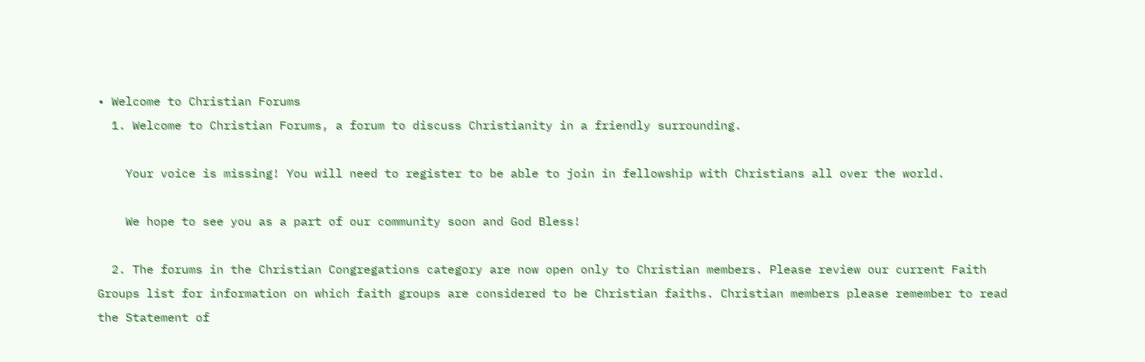• Welcome to Christian Forums
  1. Welcome to Christian Forums, a forum to discuss Christianity in a friendly surrounding.

    Your voice is missing! You will need to register to be able to join in fellowship with Christians all over the world.

    We hope to see you as a part of our community soon and God Bless!

  2. The forums in the Christian Congregations category are now open only to Christian members. Please review our current Faith Groups list for information on which faith groups are considered to be Christian faiths. Christian members please remember to read the Statement of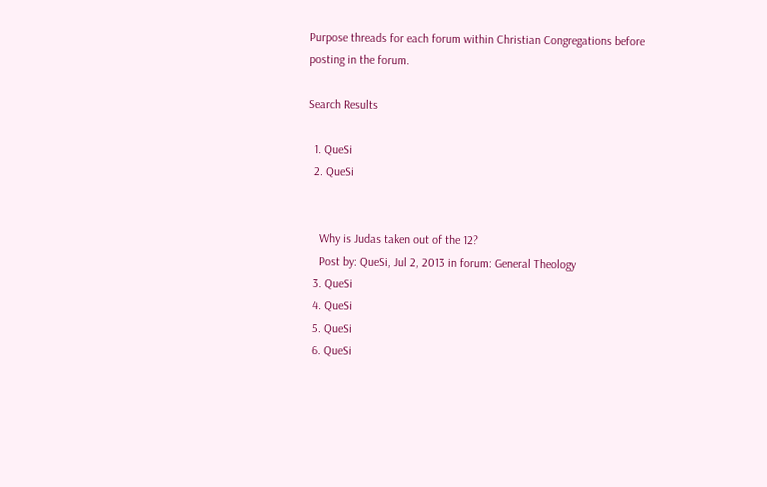Purpose threads for each forum within Christian Congregations before posting in the forum.

Search Results

  1. QueSi
  2. QueSi


    Why is Judas taken out of the 12?
    Post by: QueSi, Jul 2, 2013 in forum: General Theology
  3. QueSi
  4. QueSi
  5. QueSi
  6. QueSi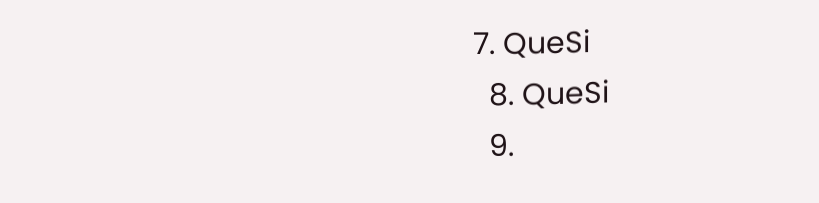7. QueSi
  8. QueSi
  9.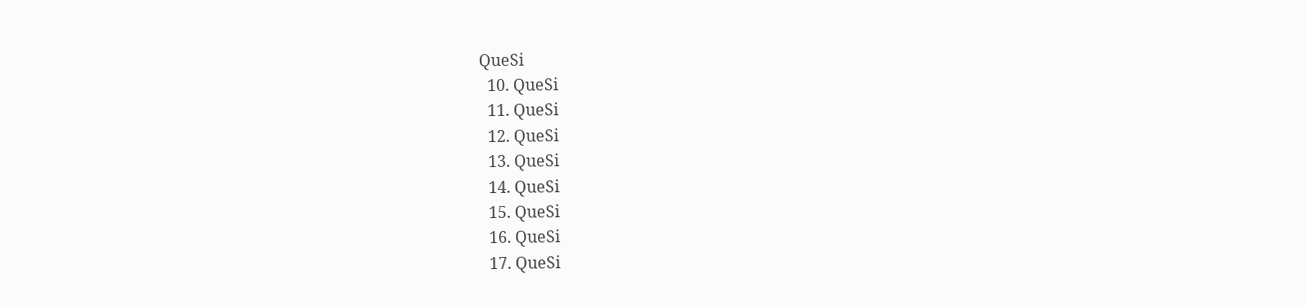QueSi
  10. QueSi
  11. QueSi
  12. QueSi
  13. QueSi
  14. QueSi
  15. QueSi
  16. QueSi
  17. QueSi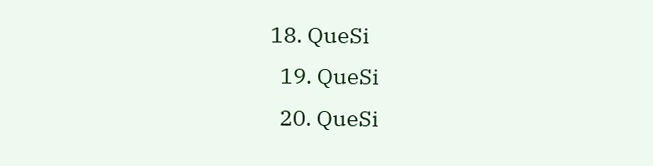18. QueSi
  19. QueSi
  20. QueSi